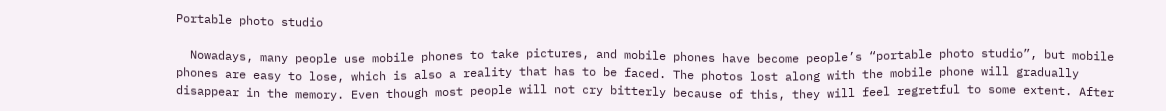Portable photo studio

  Nowadays, many people use mobile phones to take pictures, and mobile phones have become people’s “portable photo studio”, but mobile phones are easy to lose, which is also a reality that has to be faced. The photos lost along with the mobile phone will gradually disappear in the memory. Even though most people will not cry bitterly because of this, they will feel regretful to some extent. After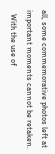all, some commemorative photos left at important moments cannot be retaken.
  With the use of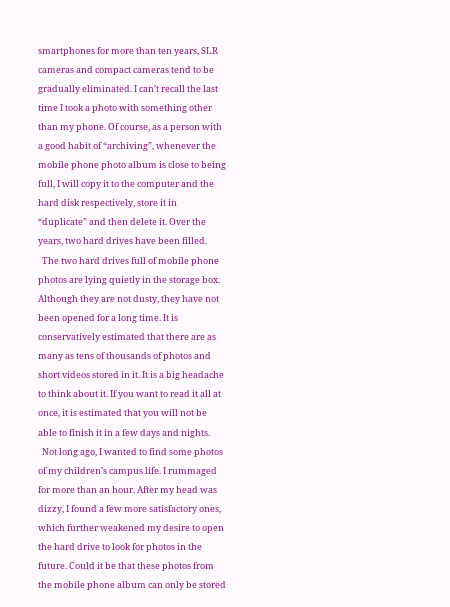smartphones for more than ten years, SLR cameras and compact cameras tend to be gradually eliminated. I can’t recall the last time I took a photo with something other than my phone. Of course, as a person with a good habit of “archiving”, whenever the mobile phone photo album is close to being full, I will copy it to the computer and the hard disk respectively, store it in “duplicate” and then delete it. Over the years, two hard drives have been filled.
  The two hard drives full of mobile phone photos are lying quietly in the storage box. Although they are not dusty, they have not been opened for a long time. It is conservatively estimated that there are as many as tens of thousands of photos and short videos stored in it. It is a big headache to think about it. If you want to read it all at once, it is estimated that you will not be able to finish it in a few days and nights.
  Not long ago, I wanted to find some photos of my children’s campus life. I rummaged for more than an hour. After my head was dizzy, I found a few more satisfactory ones, which further weakened my desire to open the hard drive to look for photos in the future. Could it be that these photos from the mobile phone album can only be stored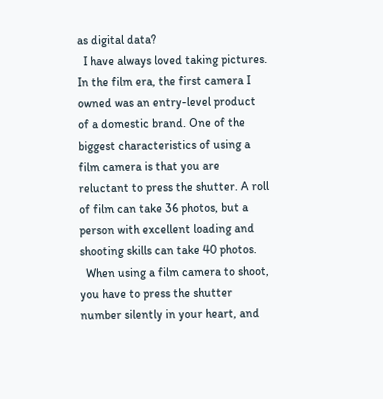as digital data?
  I have always loved taking pictures. In the film era, the first camera I owned was an entry-level product of a domestic brand. One of the biggest characteristics of using a film camera is that you are reluctant to press the shutter. A roll of film can take 36 photos, but a person with excellent loading and shooting skills can take 40 photos.
  When using a film camera to shoot, you have to press the shutter number silently in your heart, and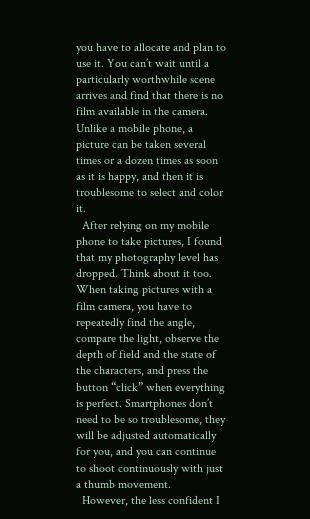you have to allocate and plan to use it. You can’t wait until a particularly worthwhile scene arrives and find that there is no film available in the camera. Unlike a mobile phone, a picture can be taken several times or a dozen times as soon as it is happy, and then it is troublesome to select and color it.
  After relying on my mobile phone to take pictures, I found that my photography level has dropped. Think about it too. When taking pictures with a film camera, you have to repeatedly find the angle, compare the light, observe the depth of field and the state of the characters, and press the button “click” when everything is perfect. Smartphones don’t need to be so troublesome, they will be adjusted automatically for you, and you can continue to shoot continuously with just a thumb movement.
  However, the less confident I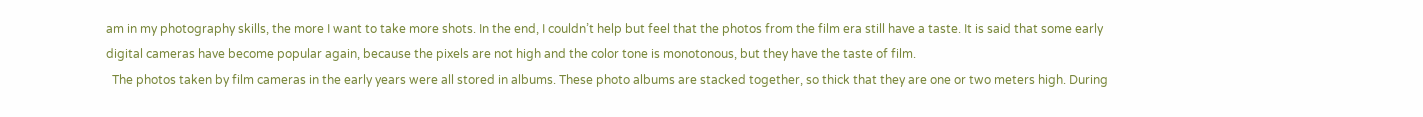am in my photography skills, the more I want to take more shots. In the end, I couldn’t help but feel that the photos from the film era still have a taste. It is said that some early digital cameras have become popular again, because the pixels are not high and the color tone is monotonous, but they have the taste of film.
  The photos taken by film cameras in the early years were all stored in albums. These photo albums are stacked together, so thick that they are one or two meters high. During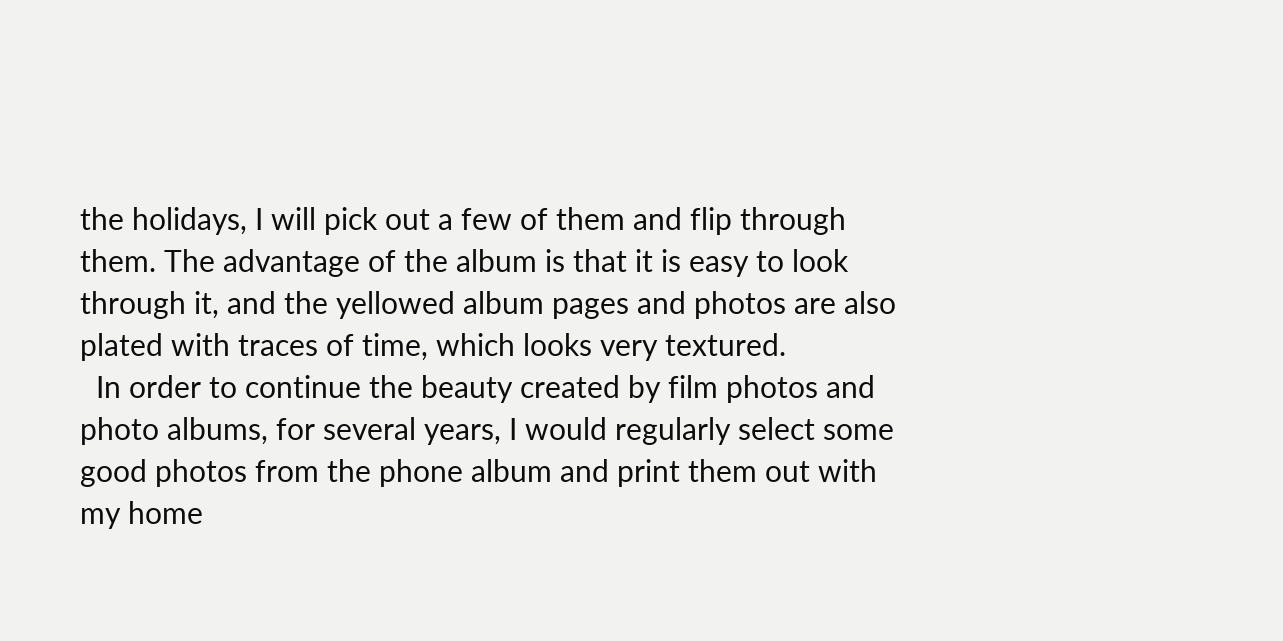the holidays, I will pick out a few of them and flip through them. The advantage of the album is that it is easy to look through it, and the yellowed album pages and photos are also plated with traces of time, which looks very textured.
  In order to continue the beauty created by film photos and photo albums, for several years, I would regularly select some good photos from the phone album and print them out with my home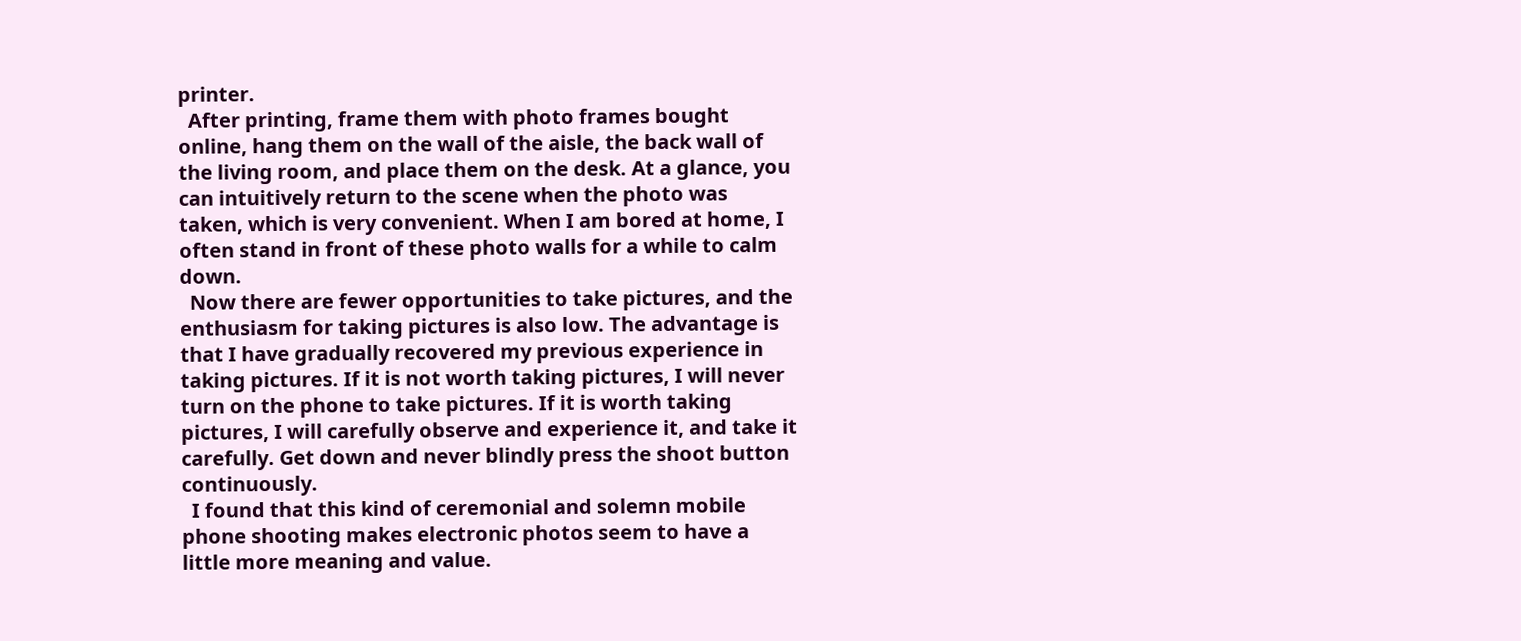printer.
  After printing, frame them with photo frames bought online, hang them on the wall of the aisle, the back wall of the living room, and place them on the desk. At a glance, you can intuitively return to the scene when the photo was taken, which is very convenient. When I am bored at home, I often stand in front of these photo walls for a while to calm down.
  Now there are fewer opportunities to take pictures, and the enthusiasm for taking pictures is also low. The advantage is that I have gradually recovered my previous experience in taking pictures. If it is not worth taking pictures, I will never turn on the phone to take pictures. If it is worth taking pictures, I will carefully observe and experience it, and take it carefully. Get down and never blindly press the shoot button continuously.
  I found that this kind of ceremonial and solemn mobile phone shooting makes electronic photos seem to have a little more meaning and value.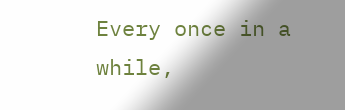Every once in a while,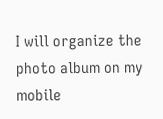I will organize the photo album on my mobile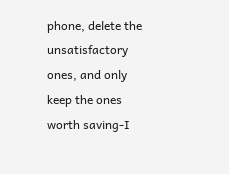phone, delete the unsatisfactory ones, and only keep the ones worth saving-I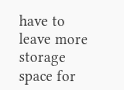have to leave more storage space for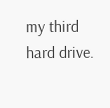my third hard drive.